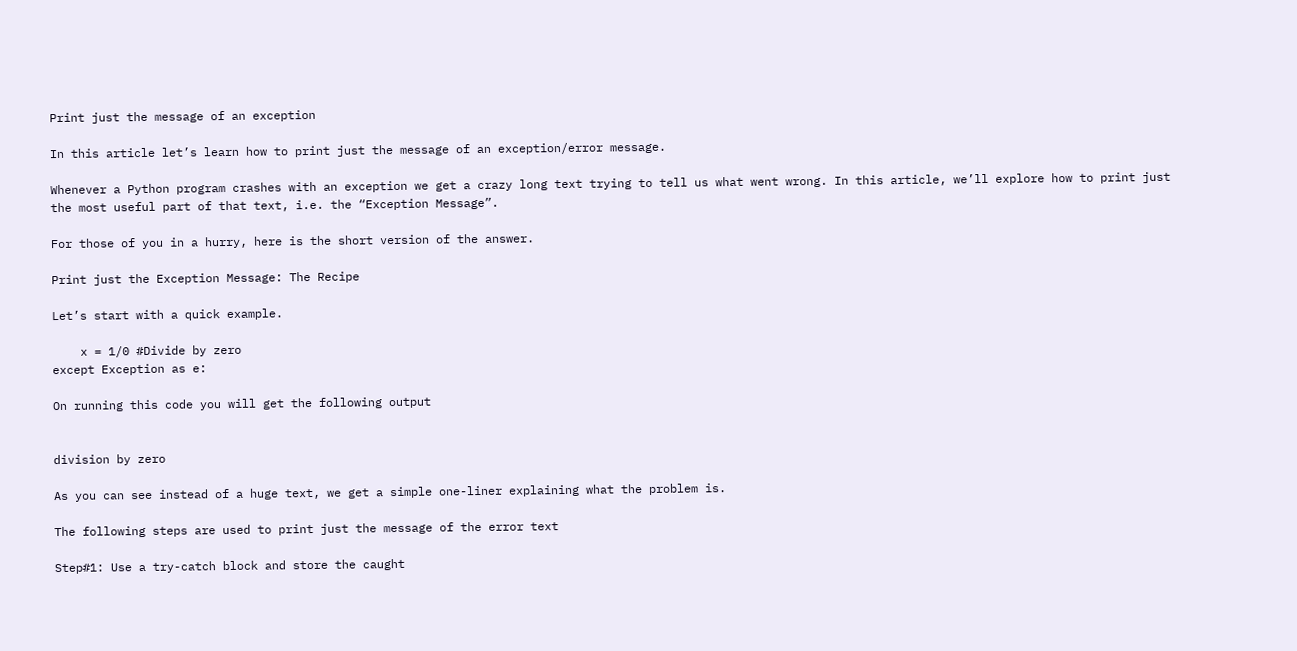Print just the message of an exception

In this article let’s learn how to print just the message of an exception/error message.

Whenever a Python program crashes with an exception we get a crazy long text trying to tell us what went wrong. In this article, we’ll explore how to print just the most useful part of that text, i.e. the “Exception Message”.

For those of you in a hurry, here is the short version of the answer.

Print just the Exception Message: The Recipe

Let’s start with a quick example.

    x = 1/0 #Divide by zero
except Exception as e:

On running this code you will get the following output


division by zero

As you can see instead of a huge text, we get a simple one-liner explaining what the problem is.

The following steps are used to print just the message of the error text

Step#1: Use a try-catch block and store the caught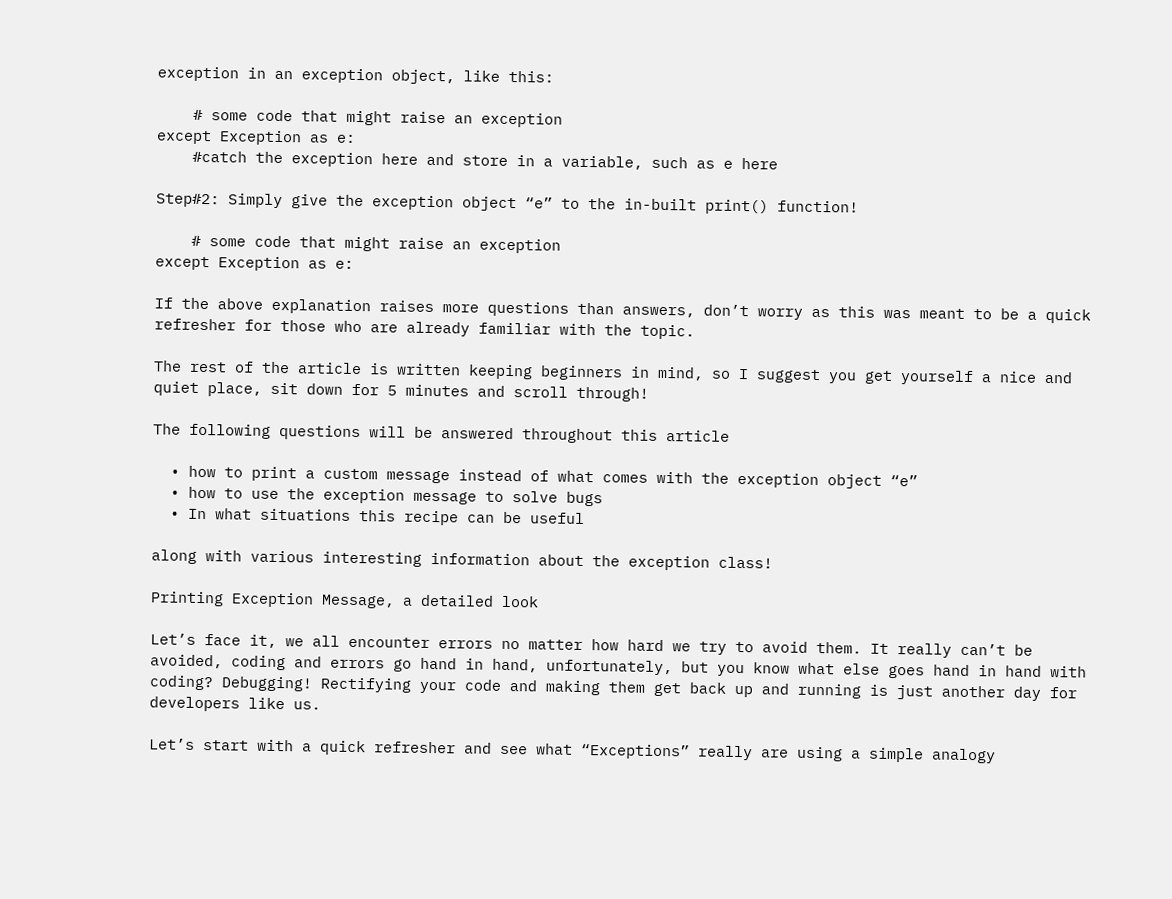exception in an exception object, like this:

    # some code that might raise an exception
except Exception as e:
    #catch the exception here and store in a variable, such as e here

Step#2: Simply give the exception object “e” to the in-built print() function!

    # some code that might raise an exception
except Exception as e:

If the above explanation raises more questions than answers, don’t worry as this was meant to be a quick refresher for those who are already familiar with the topic.

The rest of the article is written keeping beginners in mind, so I suggest you get yourself a nice and quiet place, sit down for 5 minutes and scroll through!

The following questions will be answered throughout this article

  • how to print a custom message instead of what comes with the exception object “e”
  • how to use the exception message to solve bugs
  • In what situations this recipe can be useful

along with various interesting information about the exception class!

Printing Exception Message, a detailed look

Let’s face it, we all encounter errors no matter how hard we try to avoid them. It really can’t be avoided, coding and errors go hand in hand, unfortunately, but you know what else goes hand in hand with coding? Debugging! Rectifying your code and making them get back up and running is just another day for developers like us.

Let’s start with a quick refresher and see what “Exceptions” really are using a simple analogy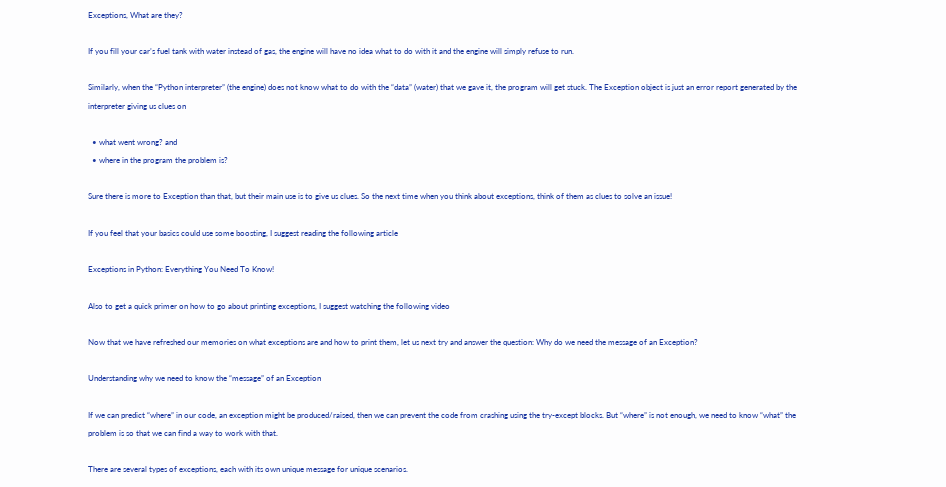Exceptions, What are they?

If you fill your car’s fuel tank with water instead of gas, the engine will have no idea what to do with it and the engine will simply refuse to run.

Similarly, when the “Python interpreter” (the engine) does not know what to do with the “data” (water) that we gave it, the program will get stuck. The Exception object is just an error report generated by the interpreter giving us clues on

  • what went wrong? and
  • where in the program the problem is?

Sure there is more to Exception than that, but their main use is to give us clues. So the next time when you think about exceptions, think of them as clues to solve an issue!

If you feel that your basics could use some boosting, I suggest reading the following article

Exceptions in Python: Everything You Need To Know!

Also to get a quick primer on how to go about printing exceptions, I suggest watching the following video

Now that we have refreshed our memories on what exceptions are and how to print them, let us next try and answer the question: Why do we need the message of an Exception?

Understanding why we need to know the “message” of an Exception

If we can predict “where” in our code, an exception might be produced/raised, then we can prevent the code from crashing using the try-except blocks. But “where” is not enough, we need to know “what” the problem is so that we can find a way to work with that.

There are several types of exceptions, each with its own unique message for unique scenarios.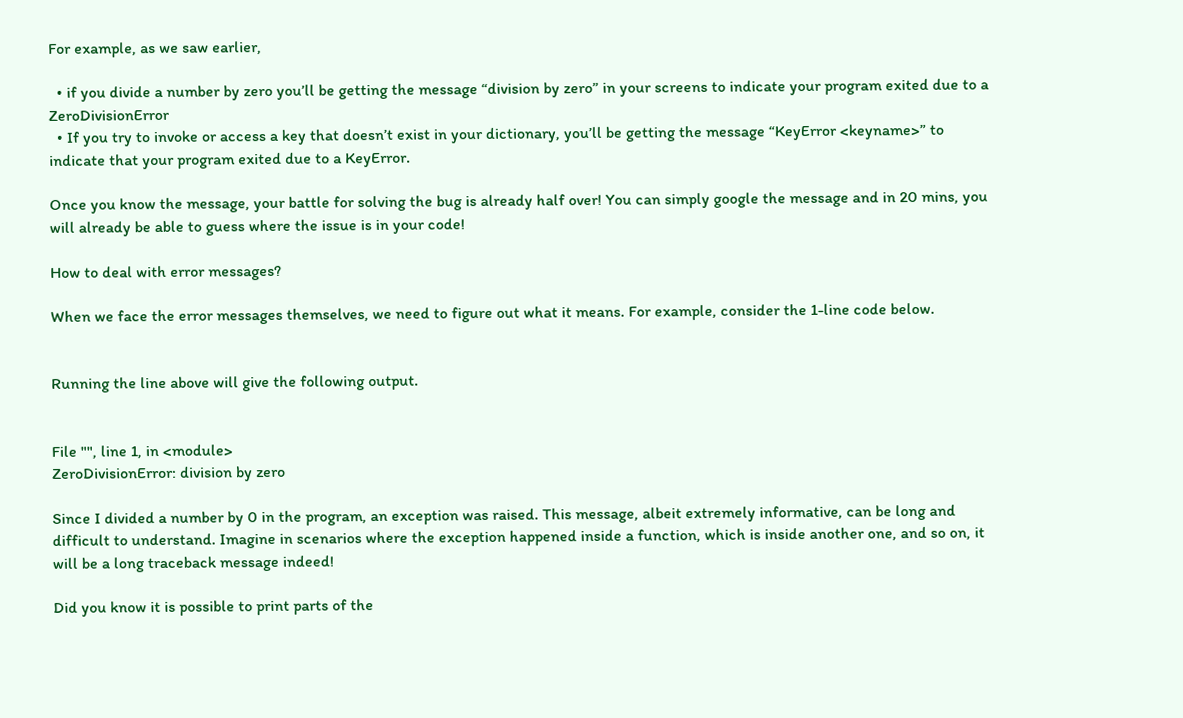For example, as we saw earlier,

  • if you divide a number by zero you’ll be getting the message “division by zero” in your screens to indicate your program exited due to a ZeroDivisionError
  • If you try to invoke or access a key that doesn’t exist in your dictionary, you’ll be getting the message “KeyError <keyname>” to indicate that your program exited due to a KeyError.

Once you know the message, your battle for solving the bug is already half over! You can simply google the message and in 20 mins, you will already be able to guess where the issue is in your code!

How to deal with error messages?

When we face the error messages themselves, we need to figure out what it means. For example, consider the 1-line code below.


Running the line above will give the following output.


File "", line 1, in <module>
ZeroDivisionError: division by zero

Since I divided a number by 0 in the program, an exception was raised. This message, albeit extremely informative, can be long and difficult to understand. Imagine in scenarios where the exception happened inside a function, which is inside another one, and so on, it will be a long traceback message indeed!

Did you know it is possible to print parts of the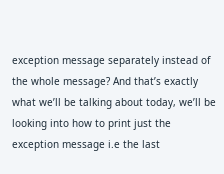exception message separately instead of the whole message? And that’s exactly what we’ll be talking about today, we’ll be looking into how to print just the exception message i.e the last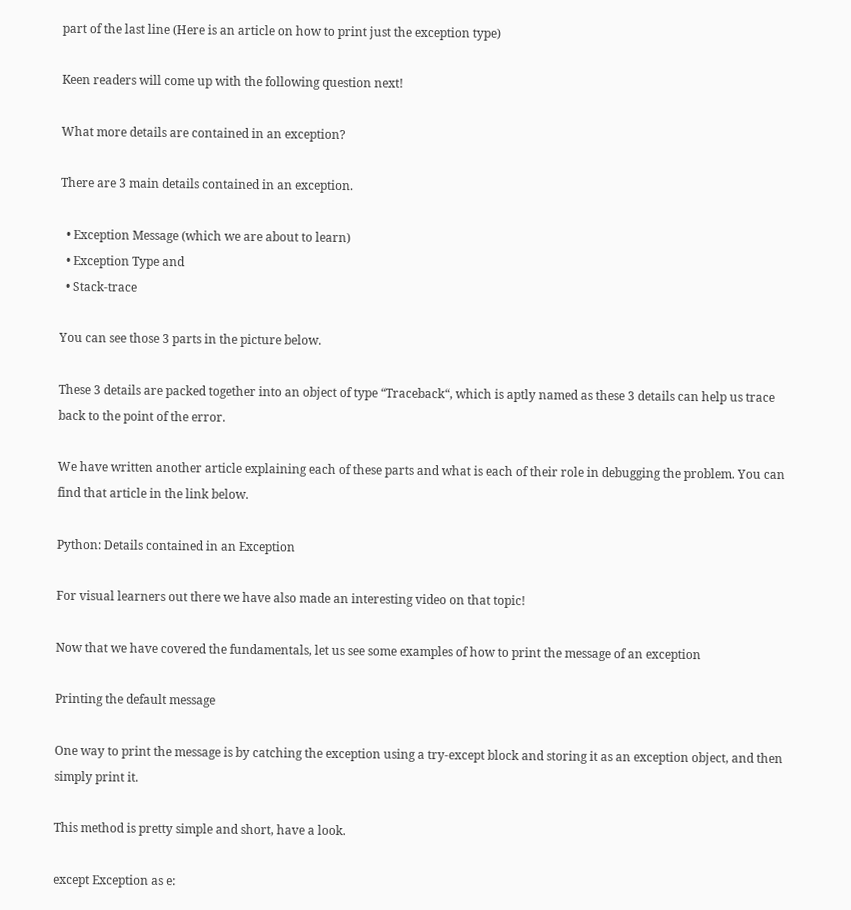part of the last line (Here is an article on how to print just the exception type)

Keen readers will come up with the following question next!

What more details are contained in an exception?

There are 3 main details contained in an exception.

  • Exception Message (which we are about to learn)
  • Exception Type and
  • Stack-trace

You can see those 3 parts in the picture below.

These 3 details are packed together into an object of type “Traceback“, which is aptly named as these 3 details can help us trace back to the point of the error.

We have written another article explaining each of these parts and what is each of their role in debugging the problem. You can find that article in the link below.

Python: Details contained in an Exception

For visual learners out there we have also made an interesting video on that topic!

Now that we have covered the fundamentals, let us see some examples of how to print the message of an exception

Printing the default message

One way to print the message is by catching the exception using a try-except block and storing it as an exception object, and then simply print it.

This method is pretty simple and short, have a look.

except Exception as e: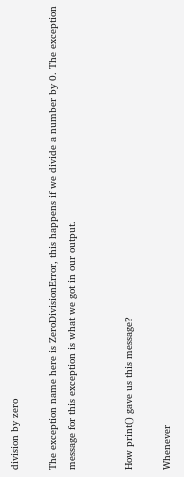division by zero

The exception name here is ZeroDivisionError, this happens if we divide a number by 0. The exception message for this exception is what we got in our output.


How print() gave us this message?

Whenever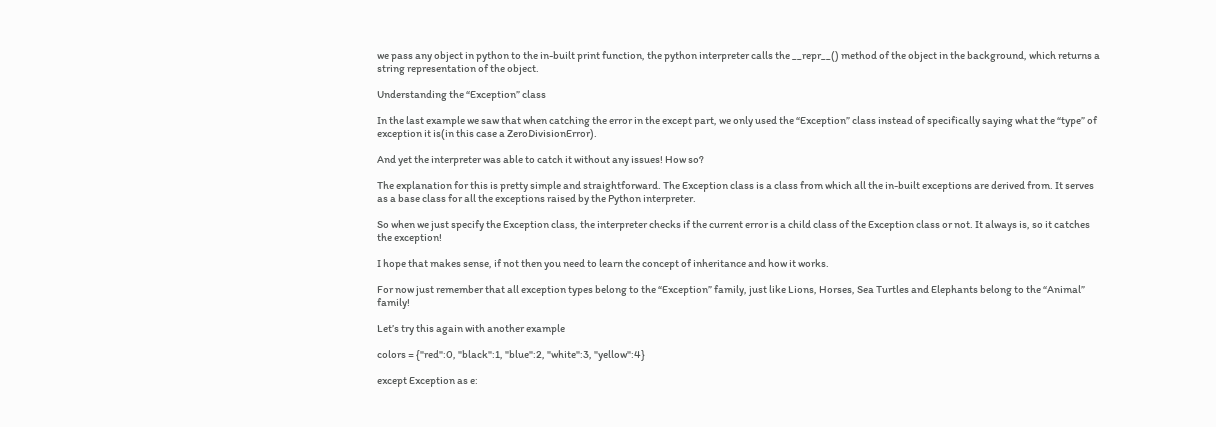we pass any object in python to the in-built print function, the python interpreter calls the __repr__() method of the object in the background, which returns a string representation of the object.

Understanding the “Exception” class

In the last example we saw that when catching the error in the except part, we only used the “Exception” class instead of specifically saying what the “type” of exception it is(in this case a ZeroDivisionError).

And yet the interpreter was able to catch it without any issues! How so?

The explanation for this is pretty simple and straightforward. The Exception class is a class from which all the in-built exceptions are derived from. It serves as a base class for all the exceptions raised by the Python interpreter.

So when we just specify the Exception class, the interpreter checks if the current error is a child class of the Exception class or not. It always is, so it catches the exception!

I hope that makes sense, if not then you need to learn the concept of inheritance and how it works.

For now just remember that all exception types belong to the “Exception” family, just like Lions, Horses, Sea Turtles and Elephants belong to the “Animal” family!

Let’s try this again with another example

colors = {"red":0, "black":1, "blue":2, "white":3, "yellow":4}

except Exception as e: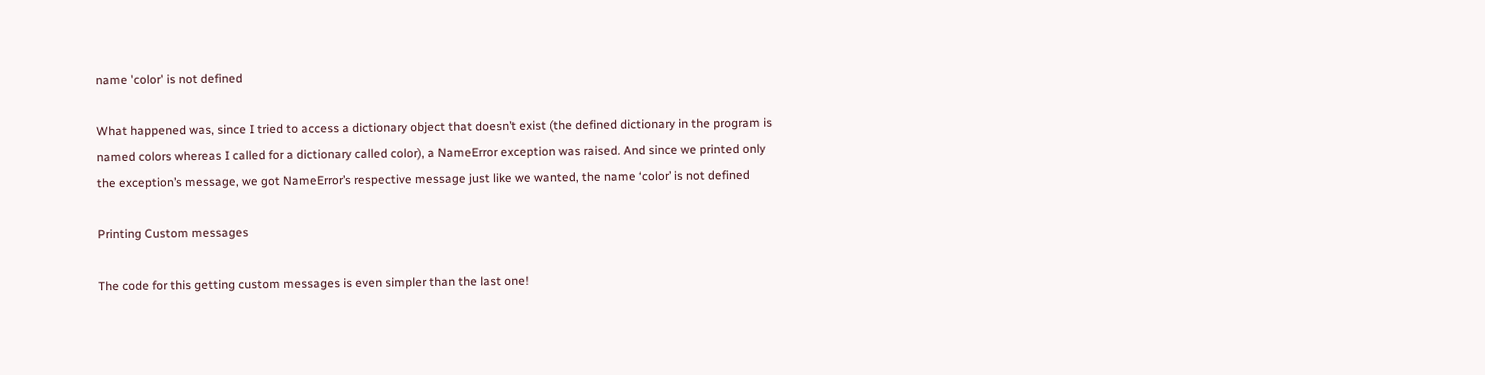name 'color' is not defined

What happened was, since I tried to access a dictionary object that doesn’t exist (the defined dictionary in the program is named colors whereas I called for a dictionary called color), a NameError exception was raised. And since we printed only the exception’s message, we got NameError’s respective message just like we wanted, the name ‘color’ is not defined

Printing Custom messages

The code for this getting custom messages is even simpler than the last one!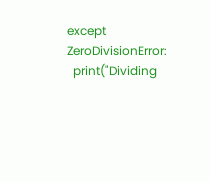except ZeroDivisionError:
  print("Dividing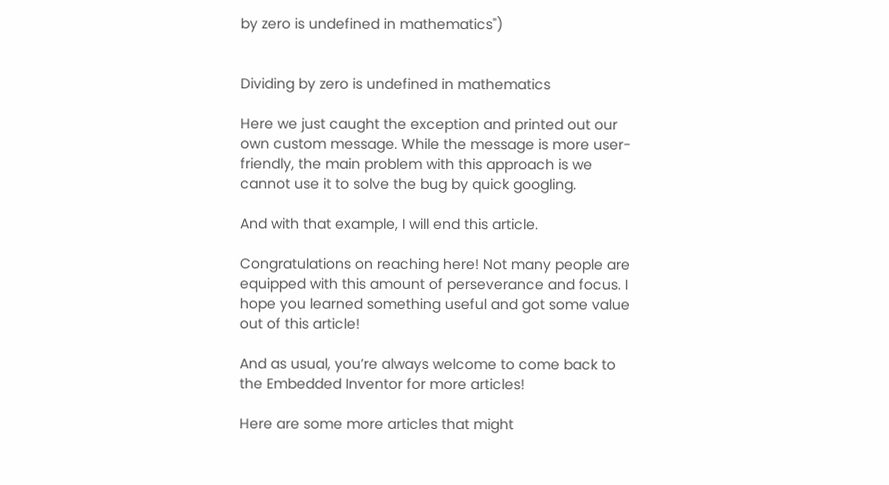by zero is undefined in mathematics")


Dividing by zero is undefined in mathematics

Here we just caught the exception and printed out our own custom message. While the message is more user-friendly, the main problem with this approach is we cannot use it to solve the bug by quick googling.

And with that example, I will end this article.

Congratulations on reaching here! Not many people are equipped with this amount of perseverance and focus. I hope you learned something useful and got some value out of this article!

And as usual, you’re always welcome to come back to the Embedded Inventor for more articles!

Here are some more articles that might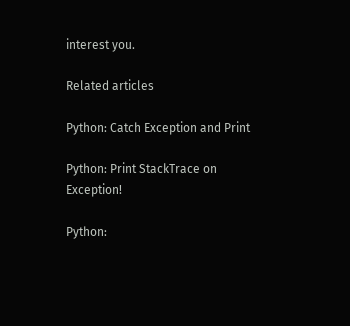interest you.

Related articles

Python: Catch Exception and Print

Python: Print StackTrace on Exception!

Python: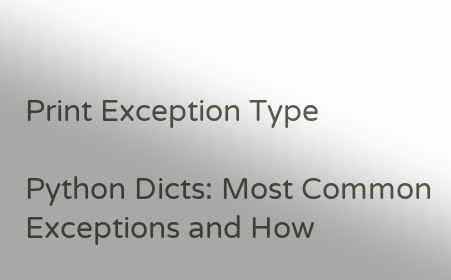Print Exception Type

Python Dicts: Most Common Exceptions and How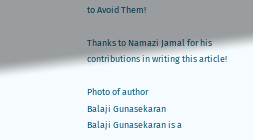to Avoid Them!

Thanks to Namazi Jamal for his contributions in writing this article!

Photo of author
Balaji Gunasekaran
Balaji Gunasekaran is a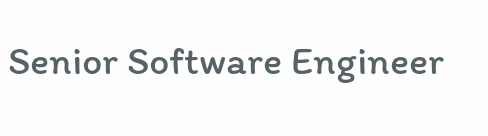Senior Software Engineer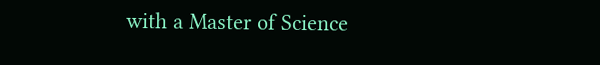with a Master of Science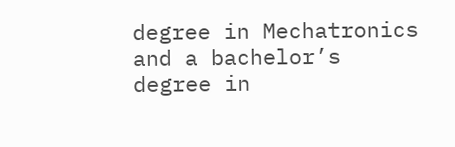degree in Mechatronics and a bachelor’s degree in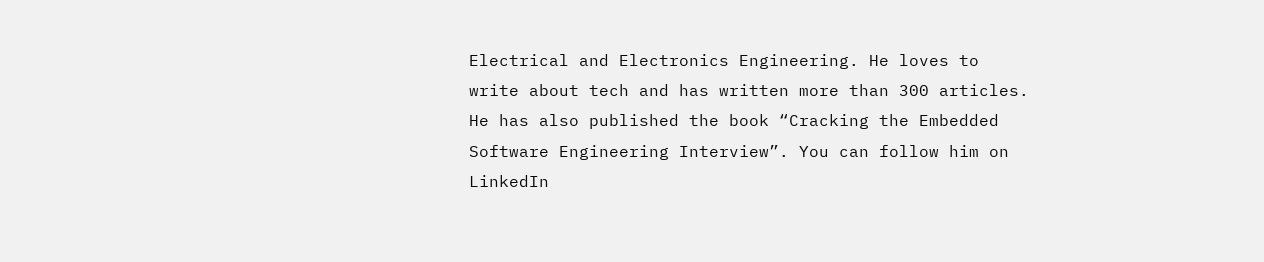Electrical and Electronics Engineering. He loves to write about tech and has written more than 300 articles. He has also published the book “Cracking the Embedded Software Engineering Interview”. You can follow him on LinkedIn